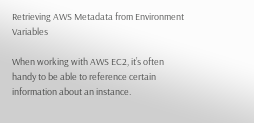Retrieving AWS Metadata from Environment Variables

When working with AWS EC2, it’s often handy to be able to reference certain information about an instance.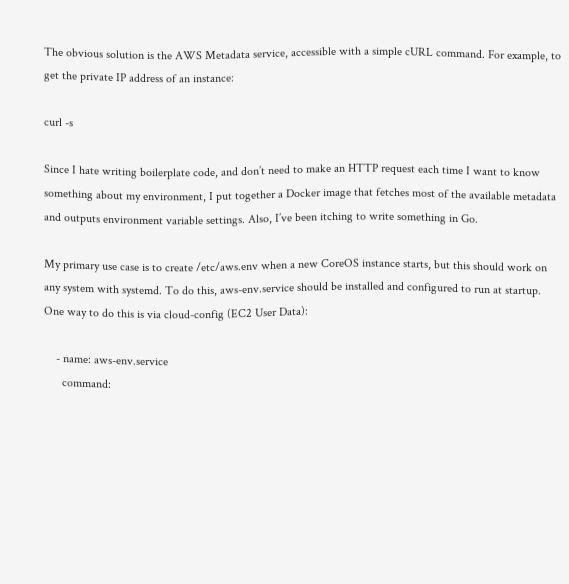The obvious solution is the AWS Metadata service, accessible with a simple cURL command. For example, to get the private IP address of an instance:

curl -s

Since I hate writing boilerplate code, and don’t need to make an HTTP request each time I want to know something about my environment, I put together a Docker image that fetches most of the available metadata and outputs environment variable settings. Also, I’ve been itching to write something in Go.

My primary use case is to create /etc/aws.env when a new CoreOS instance starts, but this should work on any system with systemd. To do this, aws-env.service should be installed and configured to run at startup. One way to do this is via cloud-config (EC2 User Data):

    - name: aws-env.service
      command: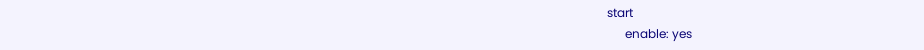start
      enable: yes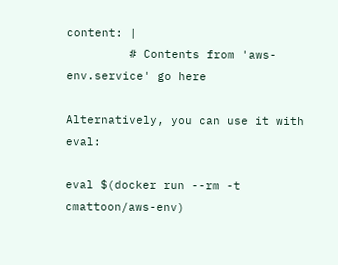content: |
         # Contents from 'aws-env.service' go here

Alternatively, you can use it with eval:

eval $(docker run --rm -t cmattoon/aws-env)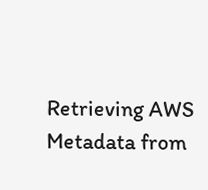Retrieving AWS Metadata from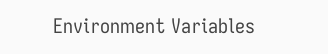Environment Variables